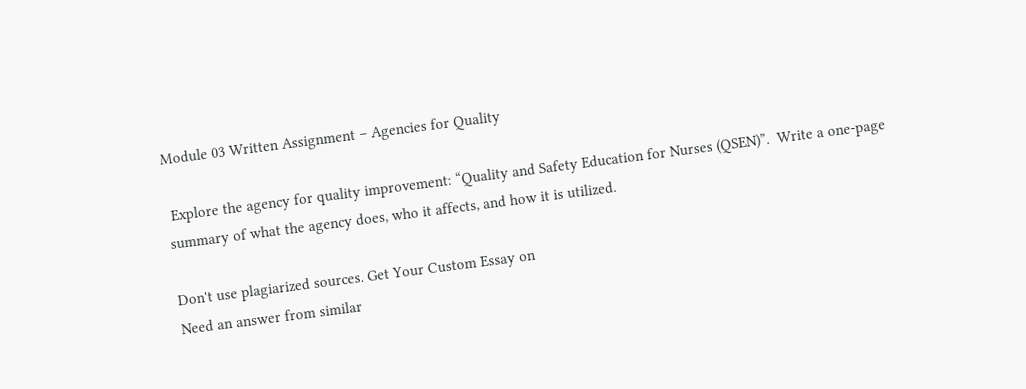Module 03 Written Assignment – Agencies for Quality

 Explore the agency for quality improvement: “Quality and Safety Education for Nurses (QSEN)”.  Write a one-page summary of what the agency does, who it affects, and how it is utilized.

Don't use plagiarized sources. Get Your Custom Essay on
Need an answer from similar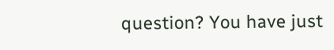question? You have just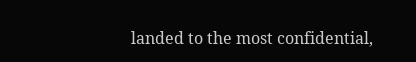landed to the most confidential,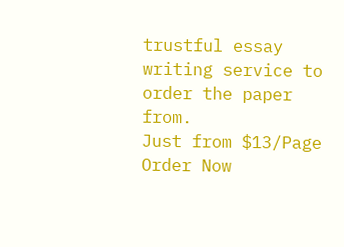trustful essay writing service to order the paper from.
Just from $13/Page
Order Now